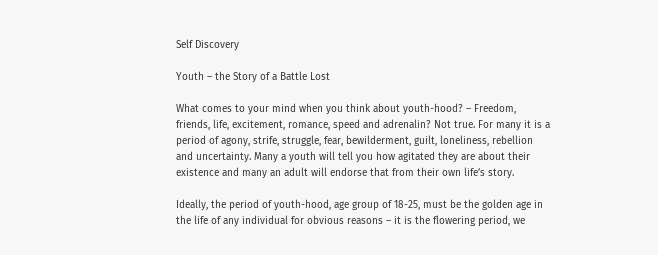Self Discovery

Youth – the Story of a Battle Lost

What comes to your mind when you think about youth-hood? – Freedom, friends, life, excitement, romance, speed and adrenalin? Not true. For many it is a period of agony, strife, struggle, fear, bewilderment, guilt, loneliness, rebellion and uncertainty. Many a youth will tell you how agitated they are about their existence and many an adult will endorse that from their own life’s story.

Ideally, the period of youth-hood, age group of 18-25, must be the golden age in the life of any individual for obvious reasons – it is the flowering period, we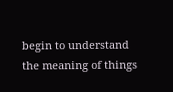begin to understand the meaning of things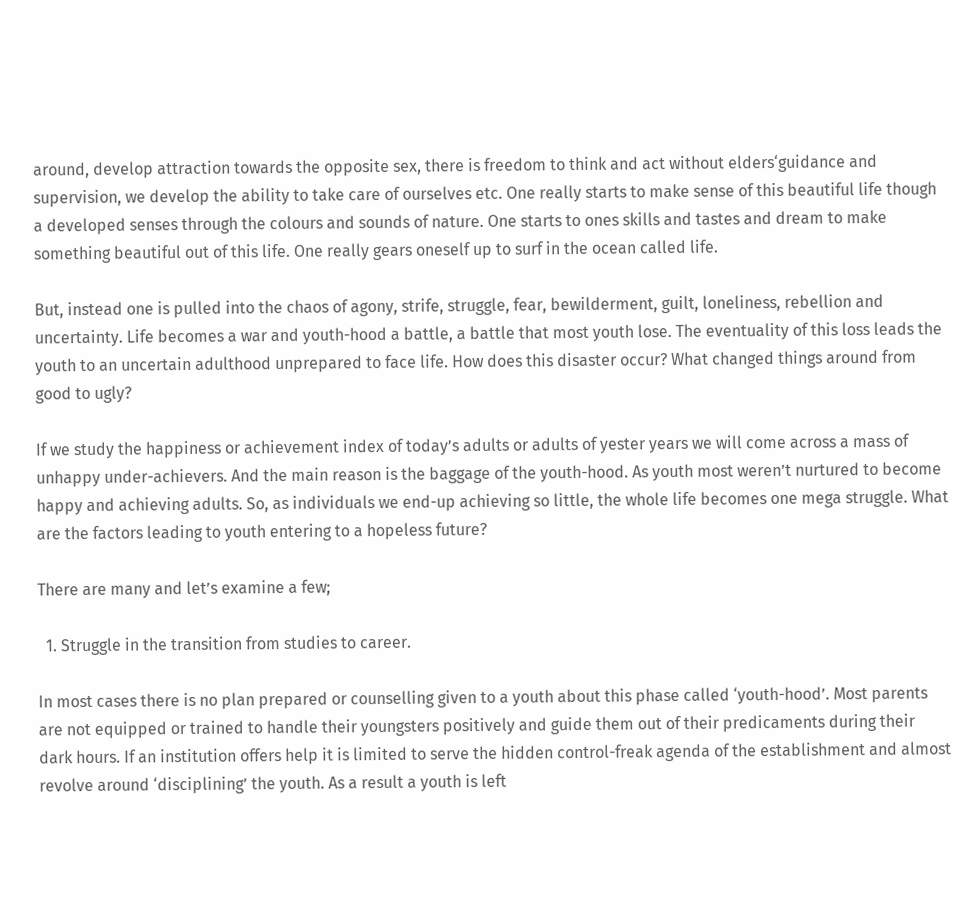around, develop attraction towards the opposite sex, there is freedom to think and act without elders‘guidance and supervision, we develop the ability to take care of ourselves etc. One really starts to make sense of this beautiful life though a developed senses through the colours and sounds of nature. One starts to ones skills and tastes and dream to make something beautiful out of this life. One really gears oneself up to surf in the ocean called life.

But, instead one is pulled into the chaos of agony, strife, struggle, fear, bewilderment, guilt, loneliness, rebellion and uncertainty. Life becomes a war and youth-hood a battle, a battle that most youth lose. The eventuality of this loss leads the youth to an uncertain adulthood unprepared to face life. How does this disaster occur? What changed things around from good to ugly?

If we study the happiness or achievement index of today’s adults or adults of yester years we will come across a mass of unhappy under-achievers. And the main reason is the baggage of the youth-hood. As youth most weren’t nurtured to become happy and achieving adults. So, as individuals we end-up achieving so little, the whole life becomes one mega struggle. What are the factors leading to youth entering to a hopeless future?

There are many and let’s examine a few;

  1. Struggle in the transition from studies to career.

In most cases there is no plan prepared or counselling given to a youth about this phase called ‘youth-hood’. Most parents are not equipped or trained to handle their youngsters positively and guide them out of their predicaments during their dark hours. If an institution offers help it is limited to serve the hidden control-freak agenda of the establishment and almost revolve around ‘disciplining’ the youth. As a result a youth is left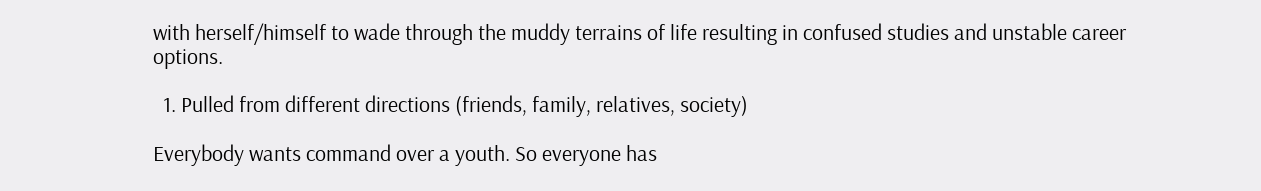with herself/himself to wade through the muddy terrains of life resulting in confused studies and unstable career options.

  1. Pulled from different directions (friends, family, relatives, society)

Everybody wants command over a youth. So everyone has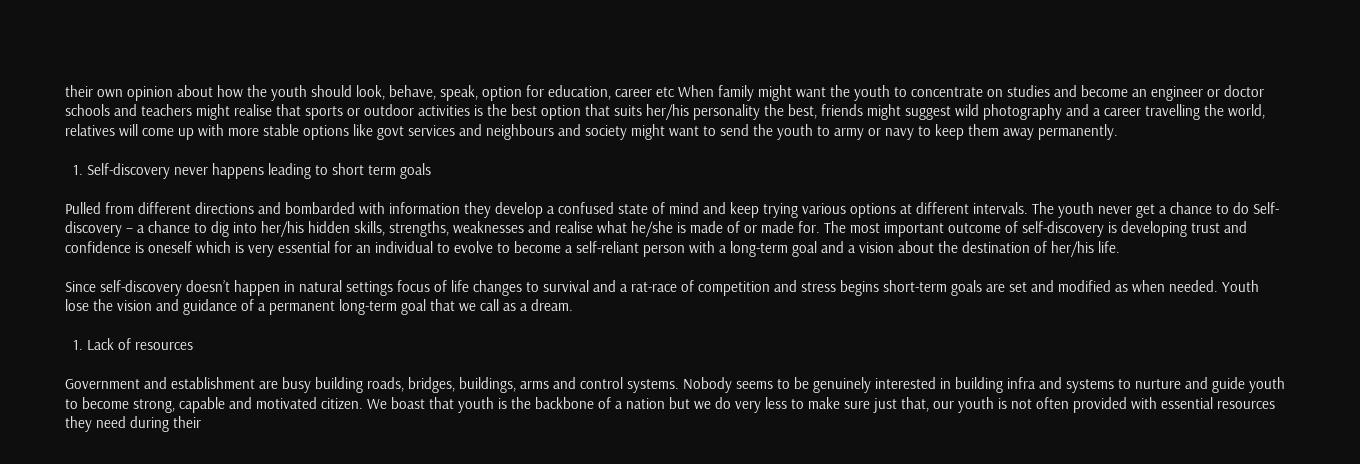their own opinion about how the youth should look, behave, speak, option for education, career etc When family might want the youth to concentrate on studies and become an engineer or doctor schools and teachers might realise that sports or outdoor activities is the best option that suits her/his personality the best, friends might suggest wild photography and a career travelling the world, relatives will come up with more stable options like govt services and neighbours and society might want to send the youth to army or navy to keep them away permanently.

  1. Self-discovery never happens leading to short term goals

Pulled from different directions and bombarded with information they develop a confused state of mind and keep trying various options at different intervals. The youth never get a chance to do Self-discovery – a chance to dig into her/his hidden skills, strengths, weaknesses and realise what he/she is made of or made for. The most important outcome of self-discovery is developing trust and confidence is oneself which is very essential for an individual to evolve to become a self-reliant person with a long-term goal and a vision about the destination of her/his life.

Since self-discovery doesn’t happen in natural settings focus of life changes to survival and a rat-race of competition and stress begins short-term goals are set and modified as when needed. Youth lose the vision and guidance of a permanent long-term goal that we call as a dream.

  1. Lack of resources

Government and establishment are busy building roads, bridges, buildings, arms and control systems. Nobody seems to be genuinely interested in building infra and systems to nurture and guide youth to become strong, capable and motivated citizen. We boast that youth is the backbone of a nation but we do very less to make sure just that, our youth is not often provided with essential resources they need during their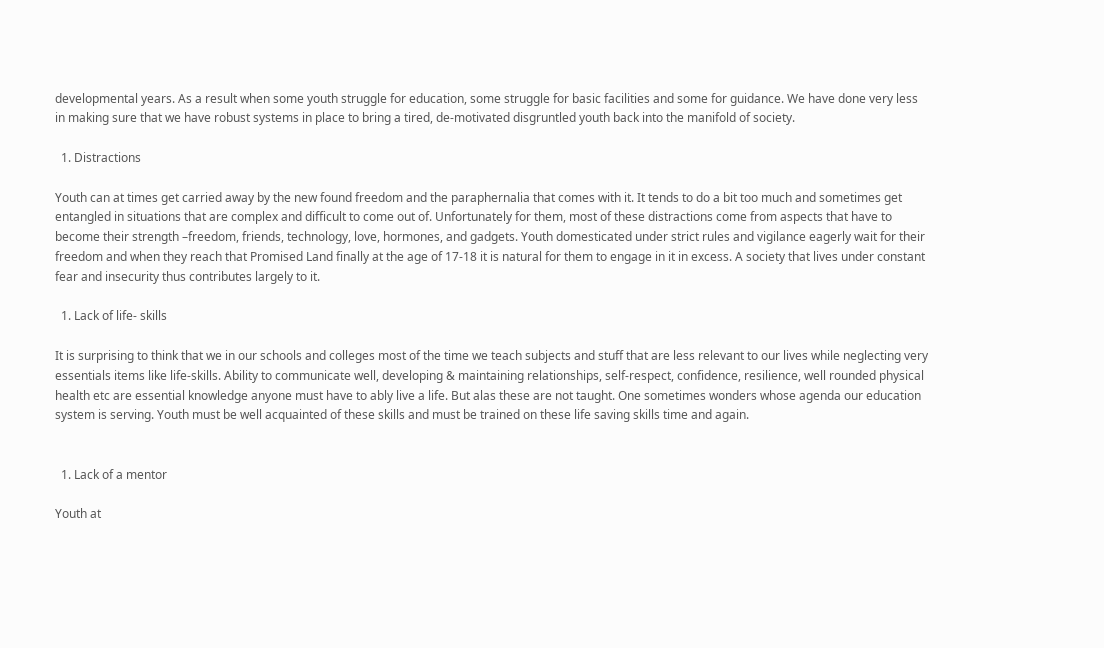developmental years. As a result when some youth struggle for education, some struggle for basic facilities and some for guidance. We have done very less in making sure that we have robust systems in place to bring a tired, de-motivated disgruntled youth back into the manifold of society.

  1. Distractions

Youth can at times get carried away by the new found freedom and the paraphernalia that comes with it. It tends to do a bit too much and sometimes get entangled in situations that are complex and difficult to come out of. Unfortunately for them, most of these distractions come from aspects that have to become their strength –freedom, friends, technology, love, hormones, and gadgets. Youth domesticated under strict rules and vigilance eagerly wait for their freedom and when they reach that Promised Land finally at the age of 17-18 it is natural for them to engage in it in excess. A society that lives under constant fear and insecurity thus contributes largely to it.

  1. Lack of life- skills

It is surprising to think that we in our schools and colleges most of the time we teach subjects and stuff that are less relevant to our lives while neglecting very essentials items like life-skills. Ability to communicate well, developing & maintaining relationships, self-respect, confidence, resilience, well rounded physical health etc are essential knowledge anyone must have to ably live a life. But alas these are not taught. One sometimes wonders whose agenda our education system is serving. Youth must be well acquainted of these skills and must be trained on these life saving skills time and again.


  1. Lack of a mentor

Youth at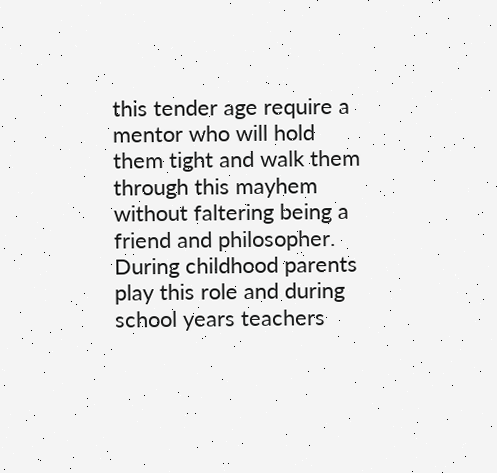this tender age require a mentor who will hold them tight and walk them through this mayhem without faltering being a friend and philosopher. During childhood parents play this role and during school years teachers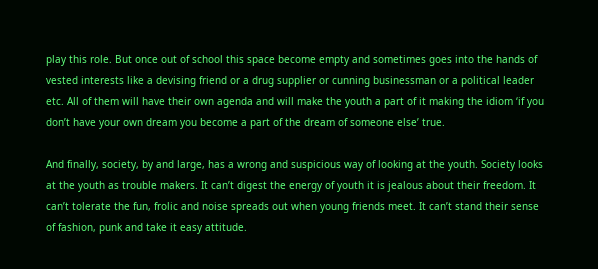play this role. But once out of school this space become empty and sometimes goes into the hands of vested interests like a devising friend or a drug supplier or cunning businessman or a political leader etc. All of them will have their own agenda and will make the youth a part of it making the idiom ‘if you don’t have your own dream you become a part of the dream of someone else’ true.

And finally, society, by and large, has a wrong and suspicious way of looking at the youth. Society looks at the youth as trouble makers. It can’t digest the energy of youth it is jealous about their freedom. It can’t tolerate the fun, frolic and noise spreads out when young friends meet. It can’t stand their sense of fashion, punk and take it easy attitude.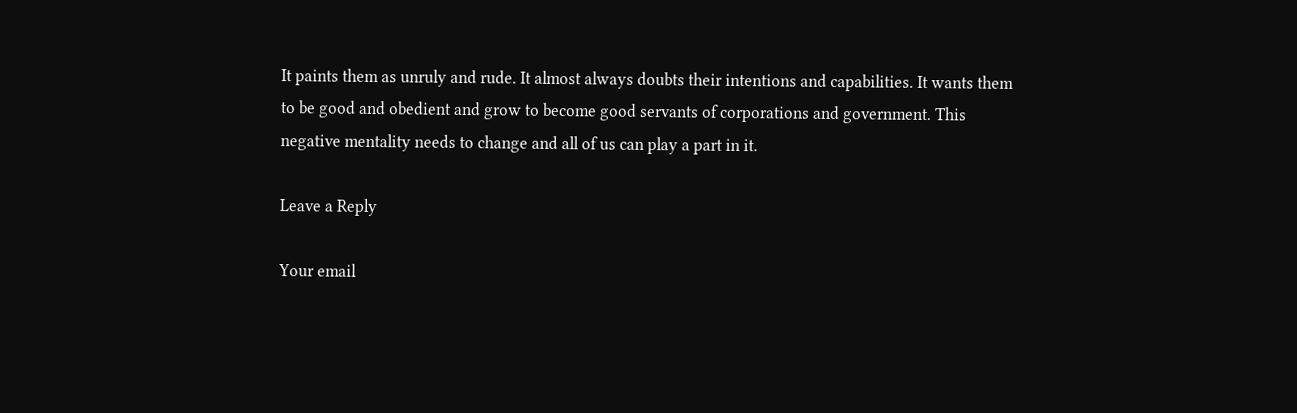It paints them as unruly and rude. It almost always doubts their intentions and capabilities. It wants them to be good and obedient and grow to become good servants of corporations and government. This negative mentality needs to change and all of us can play a part in it.

Leave a Reply

Your email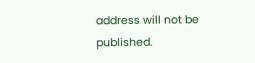address will not be published.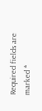Required fields are marked *